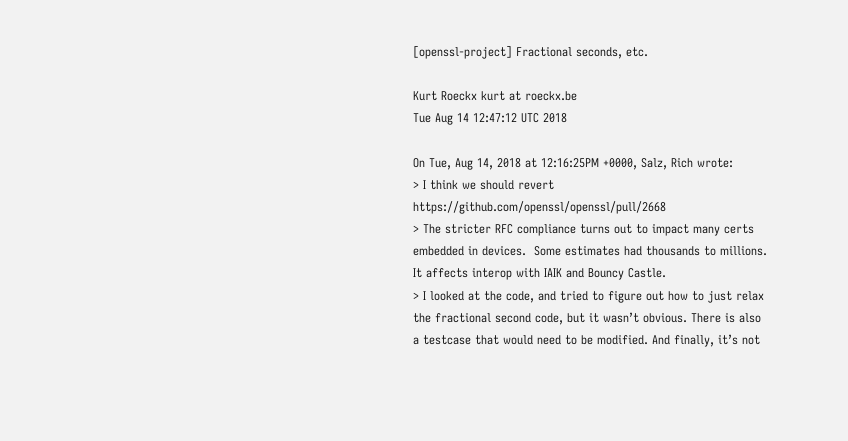[openssl-project] Fractional seconds, etc.

Kurt Roeckx kurt at roeckx.be
Tue Aug 14 12:47:12 UTC 2018

On Tue, Aug 14, 2018 at 12:16:25PM +0000, Salz, Rich wrote:
> I think we should revert https://github.com/openssl/openssl/pull/2668
> The stricter RFC compliance turns out to impact many certs embedded in devices.  Some estimates had thousands to millions.  It affects interop with IAIK and Bouncy Castle.
> I looked at the code, and tried to figure out how to just relax the fractional second code, but it wasn’t obvious. There is also a testcase that would need to be modified. And finally, it’s not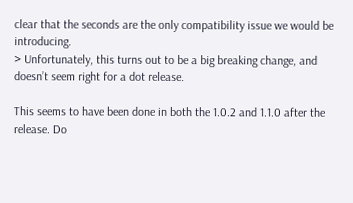clear that the seconds are the only compatibility issue we would be introducing.
> Unfortunately, this turns out to be a big breaking change, and doesn’t seem right for a dot release.

This seems to have been done in both the 1.0.2 and 1.1.0 after the
release. Do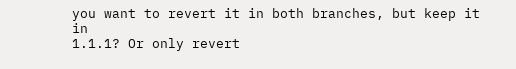you want to revert it in both branches, but keep it in
1.1.1? Or only revert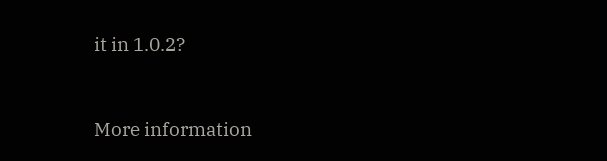it in 1.0.2?


More information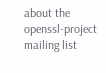about the openssl-project mailing list